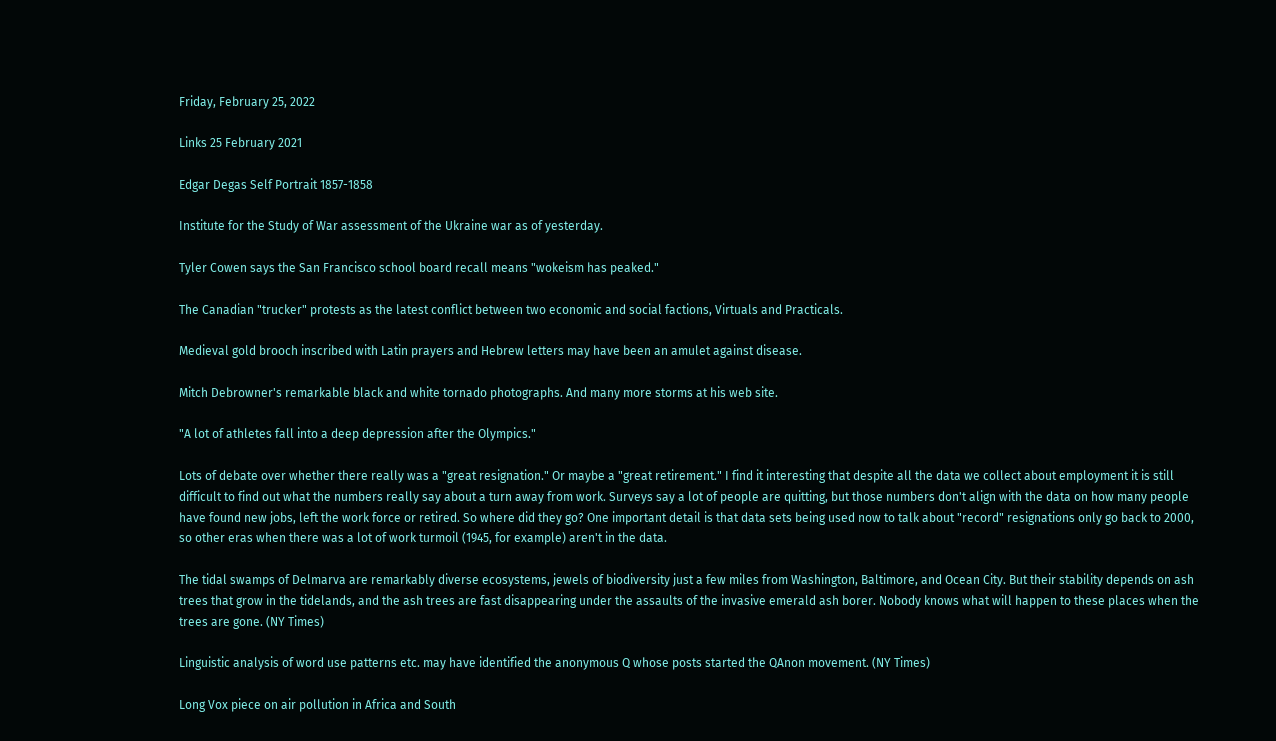Friday, February 25, 2022

Links 25 February 2021

Edgar Degas Self Portrait 1857-1858

Institute for the Study of War assessment of the Ukraine war as of yesterday.

Tyler Cowen says the San Francisco school board recall means "wokeism has peaked."

The Canadian "trucker" protests as the latest conflict between two economic and social factions, Virtuals and Practicals.

Medieval gold brooch inscribed with Latin prayers and Hebrew letters may have been an amulet against disease.

Mitch Debrowner's remarkable black and white tornado photographs. And many more storms at his web site.

"A lot of athletes fall into a deep depression after the Olympics."

Lots of debate over whether there really was a "great resignation." Or maybe a "great retirement." I find it interesting that despite all the data we collect about employment it is still difficult to find out what the numbers really say about a turn away from work. Surveys say a lot of people are quitting, but those numbers don't align with the data on how many people have found new jobs, left the work force or retired. So where did they go? One important detail is that data sets being used now to talk about "record" resignations only go back to 2000, so other eras when there was a lot of work turmoil (1945, for example) aren't in the data.

The tidal swamps of Delmarva are remarkably diverse ecosystems, jewels of biodiversity just a few miles from Washington, Baltimore, and Ocean City. But their stability depends on ash trees that grow in the tidelands, and the ash trees are fast disappearing under the assaults of the invasive emerald ash borer. Nobody knows what will happen to these places when the trees are gone. (NY Times)

Linguistic analysis of word use patterns etc. may have identified the anonymous Q whose posts started the QAnon movement. (NY Times)

Long Vox piece on air pollution in Africa and South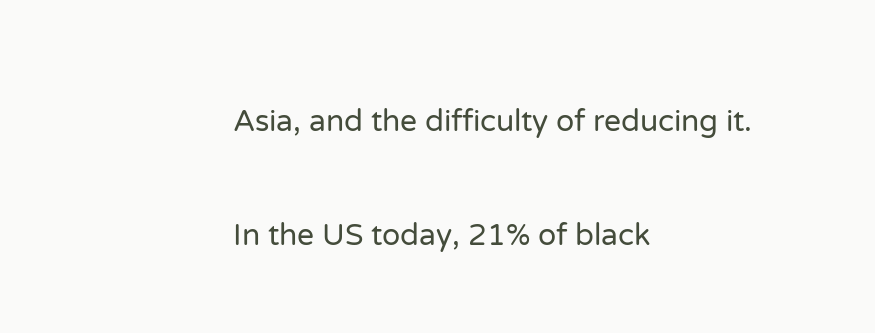Asia, and the difficulty of reducing it.

In the US today, 21% of black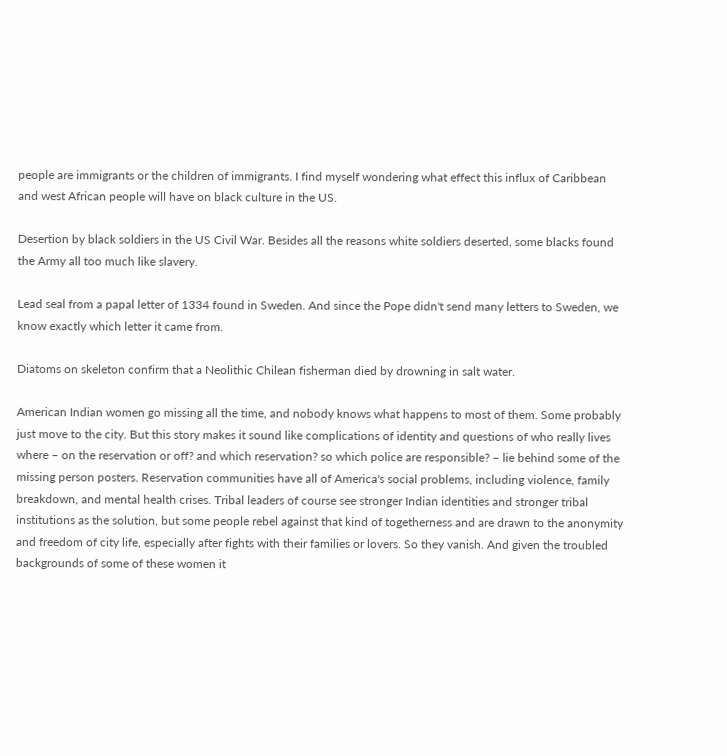people are immigrants or the children of immigrants. I find myself wondering what effect this influx of Caribbean and west African people will have on black culture in the US.

Desertion by black soldiers in the US Civil War. Besides all the reasons white soldiers deserted, some blacks found the Army all too much like slavery.

Lead seal from a papal letter of 1334 found in Sweden. And since the Pope didn't send many letters to Sweden, we know exactly which letter it came from.

Diatoms on skeleton confirm that a Neolithic Chilean fisherman died by drowning in salt water.

American Indian women go missing all the time, and nobody knows what happens to most of them. Some probably just move to the city. But this story makes it sound like complications of identity and questions of who really lives where – on the reservation or off? and which reservation? so which police are responsible? – lie behind some of the missing person posters. Reservation communities have all of America's social problems, including violence, family breakdown, and mental health crises. Tribal leaders of course see stronger Indian identities and stronger tribal institutions as the solution, but some people rebel against that kind of togetherness and are drawn to the anonymity and freedom of city life, especially after fights with their families or lovers. So they vanish. And given the troubled backgrounds of some of these women it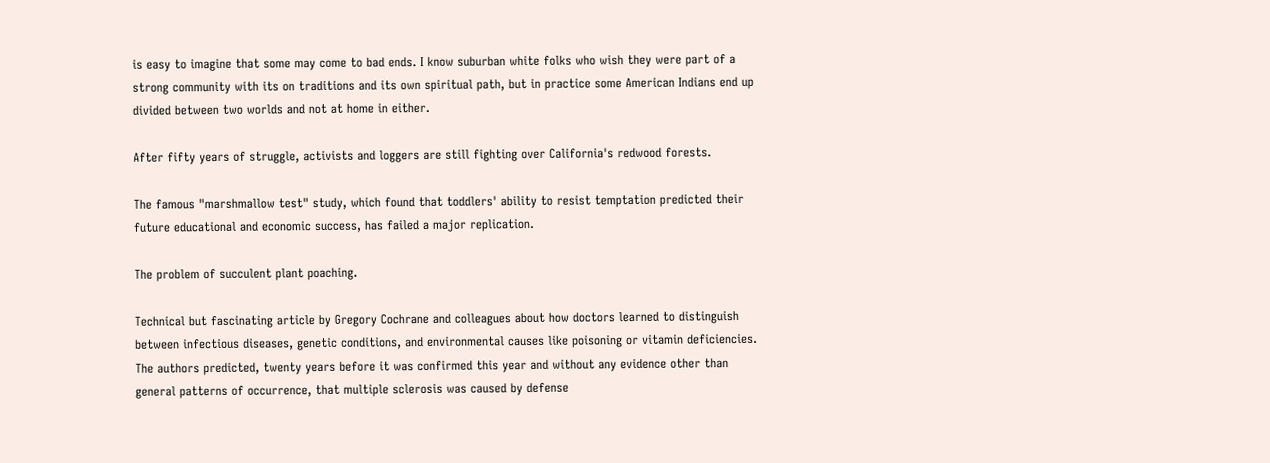is easy to imagine that some may come to bad ends. I know suburban white folks who wish they were part of a strong community with its on traditions and its own spiritual path, but in practice some American Indians end up divided between two worlds and not at home in either.

After fifty years of struggle, activists and loggers are still fighting over California's redwood forests.

The famous "marshmallow test" study, which found that toddlers' ability to resist temptation predicted their future educational and economic success, has failed a major replication.

The problem of succulent plant poaching.

Technical but fascinating article by Gregory Cochrane and colleagues about how doctors learned to distinguish between infectious diseases, genetic conditions, and environmental causes like poisoning or vitamin deficiencies. The authors predicted, twenty years before it was confirmed this year and without any evidence other than general patterns of occurrence, that multiple sclerosis was caused by defense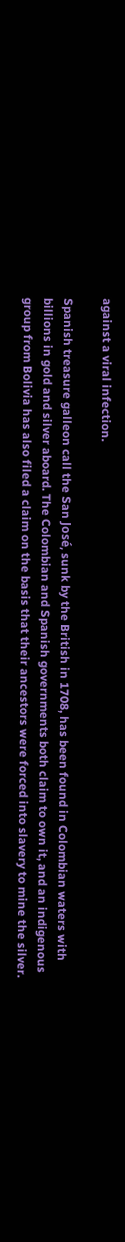against a viral infection.

Spanish treasure galleon call the San José, sunk by the British in 1708, has been found in Colombian waters with billions in gold and silver aboard. The Colombian and Spanish governments both claim to own it, and an indigenous group from Bolivia has also filed a claim on the basis that their ancestors were forced into slavery to mine the silver.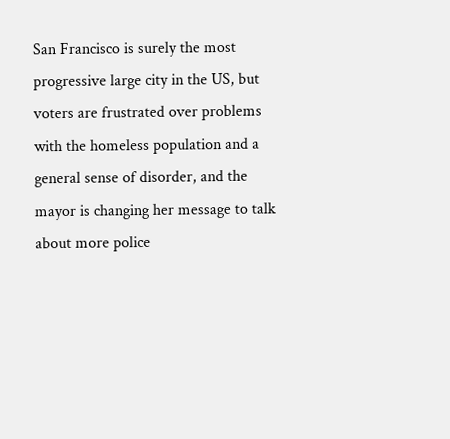San Francisco is surely the most progressive large city in the US, but voters are frustrated over problems with the homeless population and a general sense of disorder, and the mayor is changing her message to talk about more police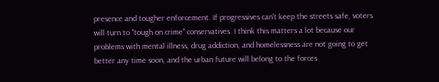presence and tougher enforcement. If progressives can't keep the streets safe, voters will turn to "tough on crime" conservatives. I think this matters a lot because our problems with mental illness, drug addiction, and homelessness are not going to get better any time soon, and the urban future will belong to the forces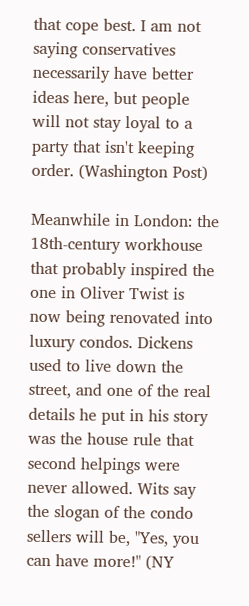that cope best. I am not saying conservatives necessarily have better ideas here, but people will not stay loyal to a party that isn't keeping order. (Washington Post)

Meanwhile in London: the 18th-century workhouse that probably inspired the one in Oliver Twist is now being renovated into luxury condos. Dickens used to live down the street, and one of the real details he put in his story was the house rule that second helpings were never allowed. Wits say the slogan of the condo sellers will be, "Yes, you can have more!" (NY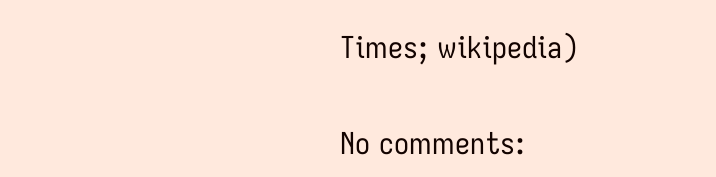Times; wikipedia)

No comments: